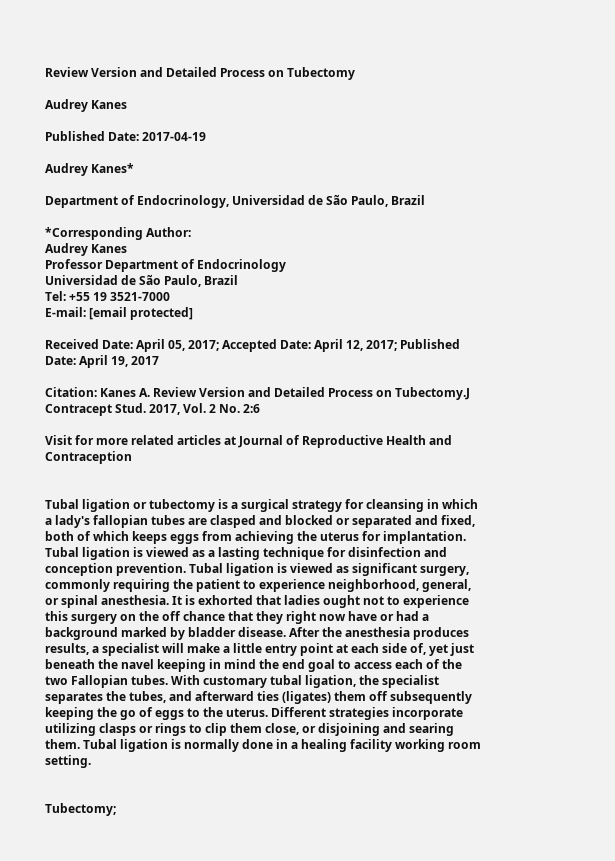Review Version and Detailed Process on Tubectomy

Audrey Kanes

Published Date: 2017-04-19

Audrey Kanes*

Department of Endocrinology, Universidad de São Paulo, Brazil

*Corresponding Author:
Audrey Kanes
Professor Department of Endocrinology
Universidad de São Paulo, Brazil
Tel: +55 19 3521-7000
E-mail: [email protected]

Received Date: April 05, 2017; Accepted Date: April 12, 2017; Published Date: April 19, 2017

Citation: Kanes A. Review Version and Detailed Process on Tubectomy.J Contracept Stud. 2017, Vol. 2 No. 2:6

Visit for more related articles at Journal of Reproductive Health and Contraception


Tubal ligation or tubectomy is a surgical strategy for cleansing in which a lady's fallopian tubes are clasped and blocked or separated and fixed, both of which keeps eggs from achieving the uterus for implantation. Tubal ligation is viewed as a lasting technique for disinfection and conception prevention. Tubal ligation is viewed as significant surgery, commonly requiring the patient to experience neighborhood, general, or spinal anesthesia. It is exhorted that ladies ought not to experience this surgery on the off chance that they right now have or had a background marked by bladder disease. After the anesthesia produces results, a specialist will make a little entry point at each side of, yet just beneath the navel keeping in mind the end goal to access each of the two Fallopian tubes. With customary tubal ligation, the specialist separates the tubes, and afterward ties (ligates) them off subsequently keeping the go of eggs to the uterus. Different strategies incorporate utilizing clasps or rings to clip them close, or disjoining and searing them. Tubal ligation is normally done in a healing facility working room setting.


Tubectomy;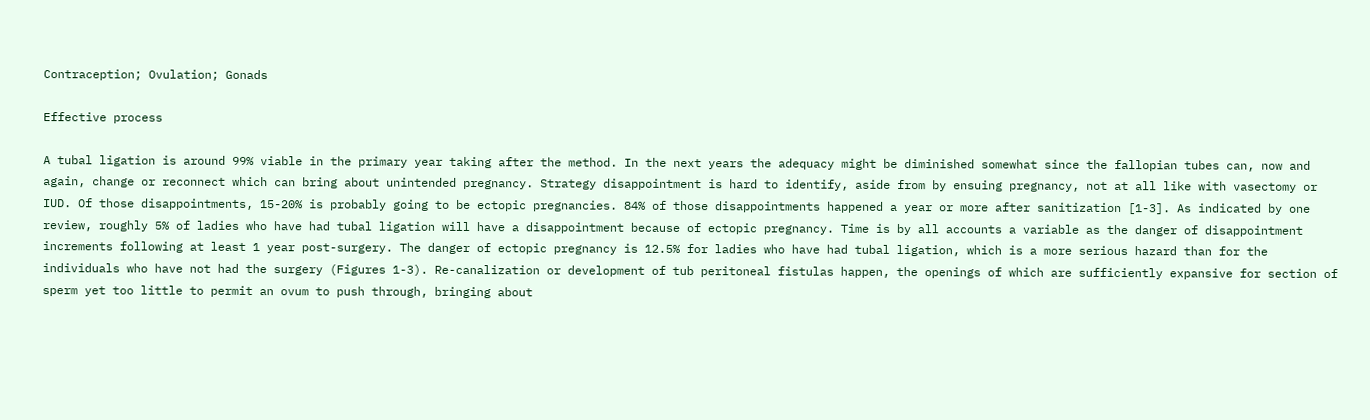Contraception; Ovulation; Gonads

Effective process

A tubal ligation is around 99% viable in the primary year taking after the method. In the next years the adequacy might be diminished somewhat since the fallopian tubes can, now and again, change or reconnect which can bring about unintended pregnancy. Strategy disappointment is hard to identify, aside from by ensuing pregnancy, not at all like with vasectomy or IUD. Of those disappointments, 15-20% is probably going to be ectopic pregnancies. 84% of those disappointments happened a year or more after sanitization [1-3]. As indicated by one review, roughly 5% of ladies who have had tubal ligation will have a disappointment because of ectopic pregnancy. Time is by all accounts a variable as the danger of disappointment increments following at least 1 year post-surgery. The danger of ectopic pregnancy is 12.5% for ladies who have had tubal ligation, which is a more serious hazard than for the individuals who have not had the surgery (Figures 1-3). Re-canalization or development of tub peritoneal fistulas happen, the openings of which are sufficiently expansive for section of sperm yet too little to permit an ovum to push through, bringing about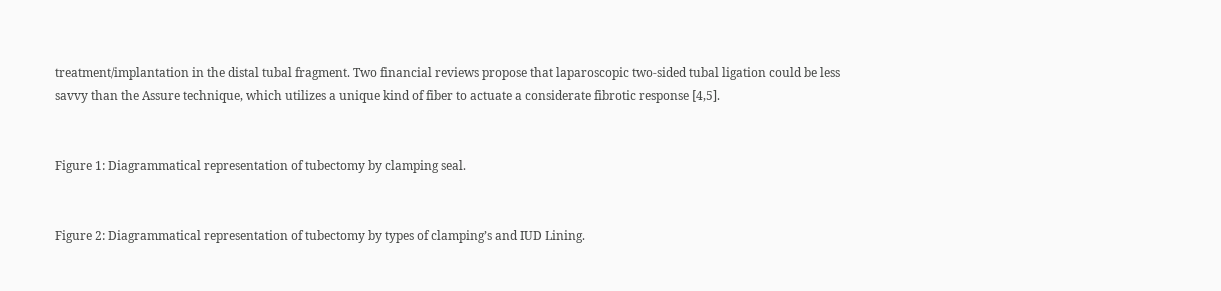treatment/implantation in the distal tubal fragment. Two financial reviews propose that laparoscopic two-sided tubal ligation could be less savvy than the Assure technique, which utilizes a unique kind of fiber to actuate a considerate fibrotic response [4,5].


Figure 1: Diagrammatical representation of tubectomy by clamping seal.


Figure 2: Diagrammatical representation of tubectomy by types of clamping’s and IUD Lining.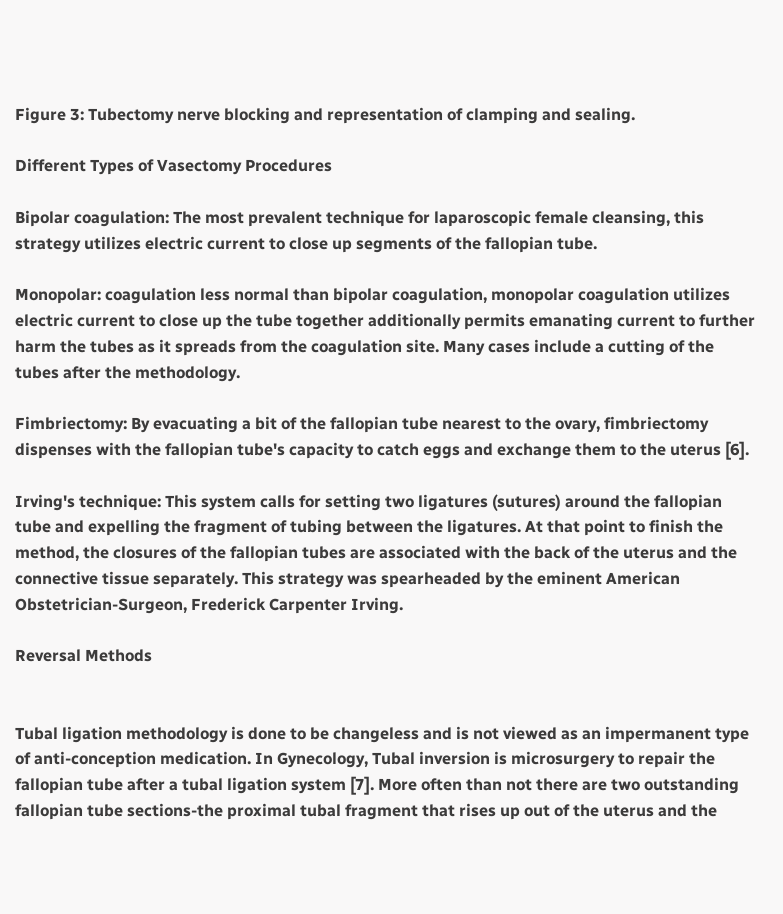Figure 3: Tubectomy nerve blocking and representation of clamping and sealing.

Different Types of Vasectomy Procedures

Bipolar coagulation: The most prevalent technique for laparoscopic female cleansing, this strategy utilizes electric current to close up segments of the fallopian tube.

Monopolar: coagulation less normal than bipolar coagulation, monopolar coagulation utilizes electric current to close up the tube together additionally permits emanating current to further harm the tubes as it spreads from the coagulation site. Many cases include a cutting of the tubes after the methodology.

Fimbriectomy: By evacuating a bit of the fallopian tube nearest to the ovary, fimbriectomy dispenses with the fallopian tube's capacity to catch eggs and exchange them to the uterus [6].

Irving's technique: This system calls for setting two ligatures (sutures) around the fallopian tube and expelling the fragment of tubing between the ligatures. At that point to finish the method, the closures of the fallopian tubes are associated with the back of the uterus and the connective tissue separately. This strategy was spearheaded by the eminent American Obstetrician-Surgeon, Frederick Carpenter Irving.

Reversal Methods


Tubal ligation methodology is done to be changeless and is not viewed as an impermanent type of anti-conception medication. In Gynecology, Tubal inversion is microsurgery to repair the fallopian tube after a tubal ligation system [7]. More often than not there are two outstanding fallopian tube sections-the proximal tubal fragment that rises up out of the uterus and the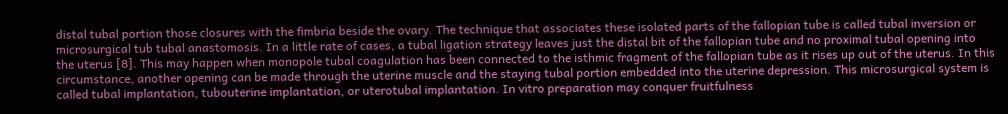distal tubal portion those closures with the fimbria beside the ovary. The technique that associates these isolated parts of the fallopian tube is called tubal inversion or microsurgical tub tubal anastomosis. In a little rate of cases, a tubal ligation strategy leaves just the distal bit of the fallopian tube and no proximal tubal opening into the uterus [8]. This may happen when monopole tubal coagulation has been connected to the isthmic fragment of the fallopian tube as it rises up out of the uterus. In this circumstance, another opening can be made through the uterine muscle and the staying tubal portion embedded into the uterine depression. This microsurgical system is called tubal implantation, tubouterine implantation, or uterotubal implantation. In vitro preparation may conquer fruitfulness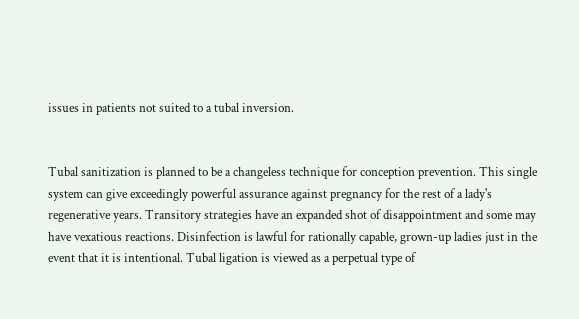issues in patients not suited to a tubal inversion.


Tubal sanitization is planned to be a changeless technique for conception prevention. This single system can give exceedingly powerful assurance against pregnancy for the rest of a lady's regenerative years. Transitory strategies have an expanded shot of disappointment and some may have vexatious reactions. Disinfection is lawful for rationally capable, grown-up ladies just in the event that it is intentional. Tubal ligation is viewed as a perpetual type of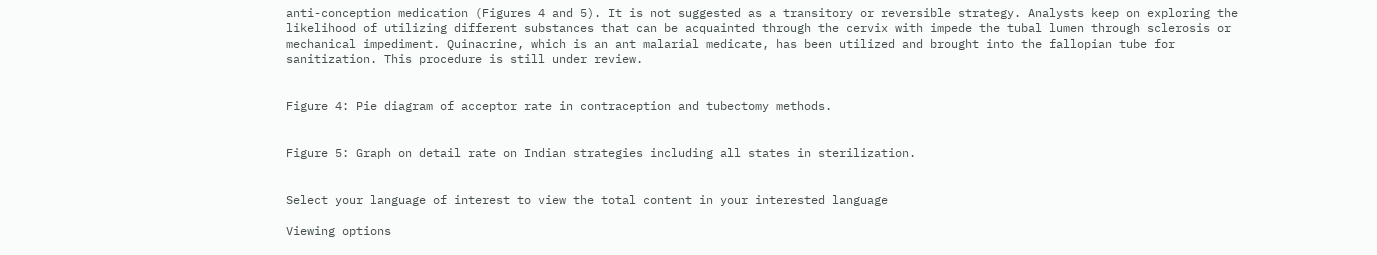anti-conception medication (Figures 4 and 5). It is not suggested as a transitory or reversible strategy. Analysts keep on exploring the likelihood of utilizing different substances that can be acquainted through the cervix with impede the tubal lumen through sclerosis or mechanical impediment. Quinacrine, which is an ant malarial medicate, has been utilized and brought into the fallopian tube for sanitization. This procedure is still under review.


Figure 4: Pie diagram of acceptor rate in contraception and tubectomy methods.


Figure 5: Graph on detail rate on Indian strategies including all states in sterilization.


Select your language of interest to view the total content in your interested language

Viewing options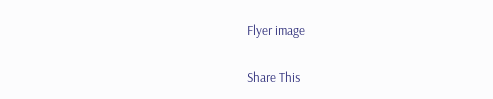Flyer image

Share This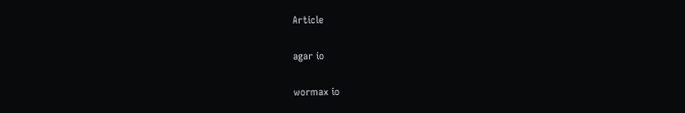Article

agar io

wormax io